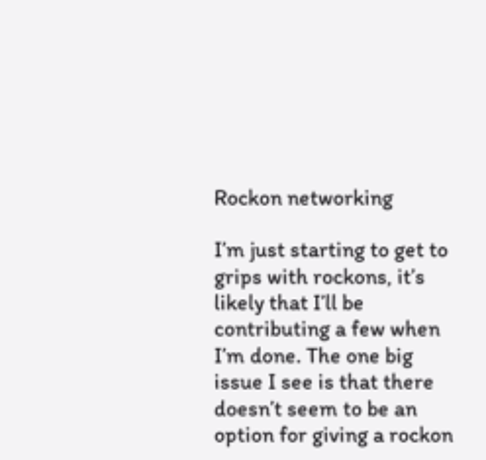Rockon networking

I’m just starting to get to grips with rockons, it’s likely that I’ll be contributing a few when I’m done. The one big issue I see is that there doesn’t seem to be an option for giving a rockon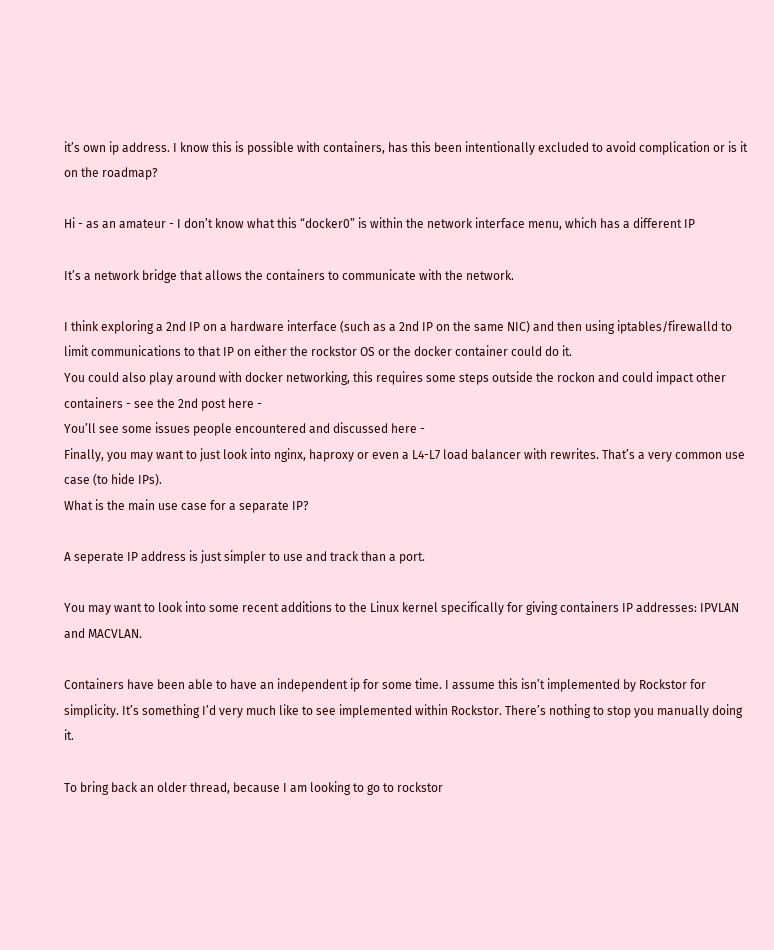it’s own ip address. I know this is possible with containers, has this been intentionally excluded to avoid complication or is it on the roadmap?

Hi - as an amateur - I don’t know what this “docker0” is within the network interface menu, which has a different IP

It’s a network bridge that allows the containers to communicate with the network.

I think exploring a 2nd IP on a hardware interface (such as a 2nd IP on the same NIC) and then using iptables/firewalld to limit communications to that IP on either the rockstor OS or the docker container could do it.
You could also play around with docker networking, this requires some steps outside the rockon and could impact other containers - see the 2nd post here -
You’ll see some issues people encountered and discussed here -
Finally, you may want to just look into nginx, haproxy or even a L4-L7 load balancer with rewrites. That’s a very common use case (to hide IPs).
What is the main use case for a separate IP?

A seperate IP address is just simpler to use and track than a port.

You may want to look into some recent additions to the Linux kernel specifically for giving containers IP addresses: IPVLAN and MACVLAN.

Containers have been able to have an independent ip for some time. I assume this isn’t implemented by Rockstor for simplicity. It’s something I’d very much like to see implemented within Rockstor. There’s nothing to stop you manually doing it.

To bring back an older thread, because I am looking to go to rockstor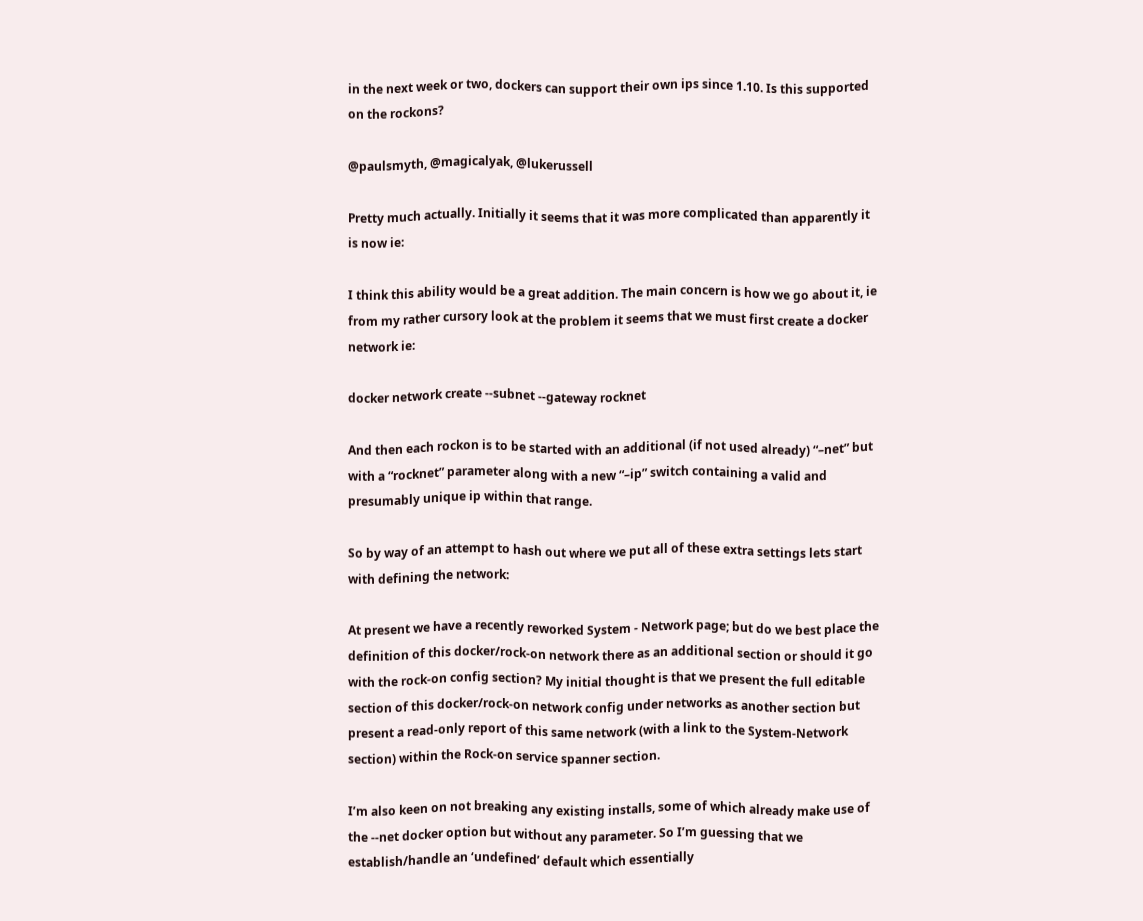in the next week or two, dockers can support their own ips since 1.10. Is this supported on the rockons?

@paulsmyth, @magicalyak, @lukerussell

Pretty much actually. Initially it seems that it was more complicated than apparently it is now ie:

I think this ability would be a great addition. The main concern is how we go about it, ie from my rather cursory look at the problem it seems that we must first create a docker network ie:

docker network create --subnet --gateway rocknet

And then each rockon is to be started with an additional (if not used already) “–net” but with a “rocknet” parameter along with a new “–ip” switch containing a valid and presumably unique ip within that range.

So by way of an attempt to hash out where we put all of these extra settings lets start with defining the network:

At present we have a recently reworked System - Network page; but do we best place the definition of this docker/rock-on network there as an additional section or should it go with the rock-on config section? My initial thought is that we present the full editable section of this docker/rock-on network config under networks as another section but present a read-only report of this same network (with a link to the System-Network section) within the Rock-on service spanner section.

I’m also keen on not breaking any existing installs, some of which already make use of the --net docker option but without any parameter. So I’m guessing that we establish/handle an ‘undefined’ default which essentially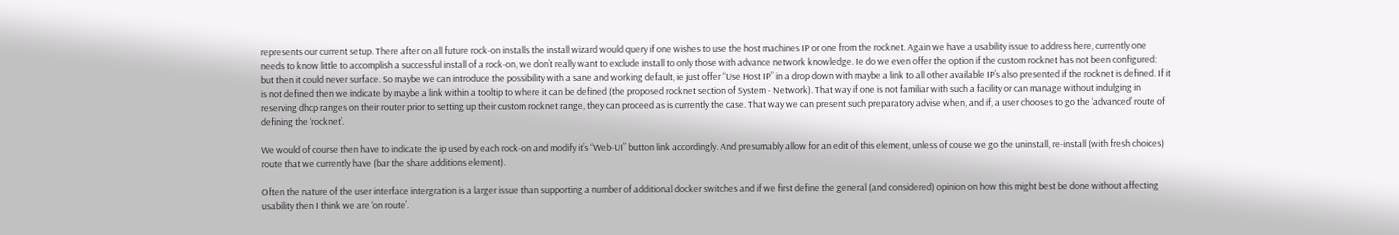represents our current setup. There after on all future rock-on installs the install wizard would query if one wishes to use the host machines IP or one from the rocknet. Again we have a usability issue to address here, currently one needs to know little to accomplish a successful install of a rock-on, we don’t really want to exclude install to only those with advance network knowledge. Ie do we even offer the option if the custom rocknet has not been configured: but then it could never surface. So maybe we can introduce the possibility with a sane and working default, ie just offer “Use Host IP” in a drop down with maybe a link to all other available IP’s also presented if the rocknet is defined. If it is not defined then we indicate by maybe a link within a tooltip to where it can be defined (the proposed rocknet section of System - Network). That way if one is not familiar with such a facility or can manage without indulging in reserving dhcp ranges on their router prior to setting up their custom rocknet range, they can proceed as is currently the case. That way we can present such preparatory advise when, and if, a user chooses to go the ‘advanced’ route of defining the ‘rocknet’.

We would of course then have to indicate the ip used by each rock-on and modify it’s “Web-UI” button link accordingly. And presumably allow for an edit of this element, unless of couse we go the uninstall, re-install (with fresh choices) route that we currently have (bar the share additions element).

Often the nature of the user interface intergration is a larger issue than supporting a number of additional docker switches and if we first define the general (and considered) opinion on how this might best be done without affecting usability then I think we are ‘on route’.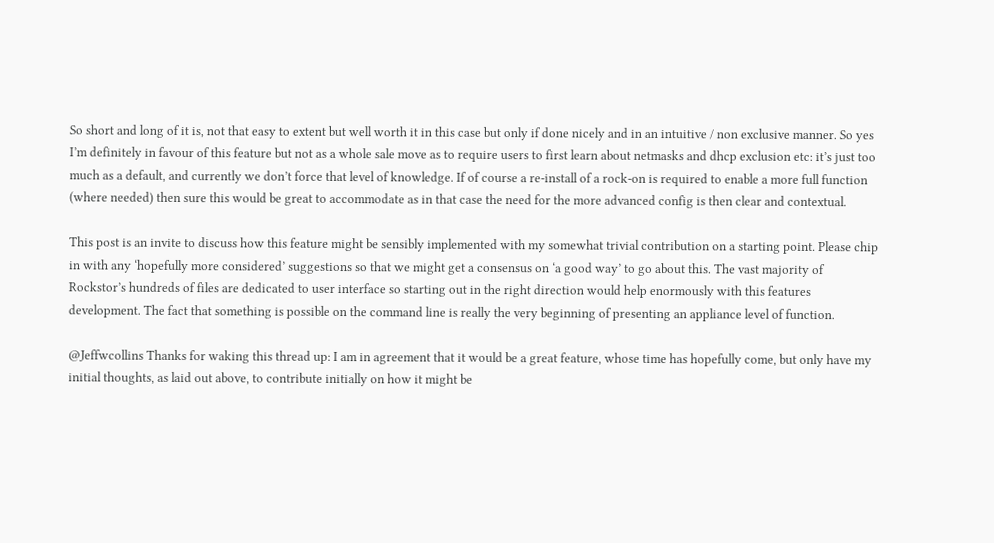So short and long of it is, not that easy to extent but well worth it in this case but only if done nicely and in an intuitive / non exclusive manner. So yes I’m definitely in favour of this feature but not as a whole sale move as to require users to first learn about netmasks and dhcp exclusion etc: it’s just too much as a default, and currently we don’t force that level of knowledge. If of course a re-install of a rock-on is required to enable a more full function (where needed) then sure this would be great to accommodate as in that case the need for the more advanced config is then clear and contextual.

This post is an invite to discuss how this feature might be sensibly implemented with my somewhat trivial contribution on a starting point. Please chip in with any ‘hopefully more considered’ suggestions so that we might get a consensus on ‘a good way’ to go about this. The vast majority of Rockstor’s hundreds of files are dedicated to user interface so starting out in the right direction would help enormously with this features development. The fact that something is possible on the command line is really the very beginning of presenting an appliance level of function.

@Jeffwcollins Thanks for waking this thread up: I am in agreement that it would be a great feature, whose time has hopefully come, but only have my initial thoughts, as laid out above, to contribute initially on how it might be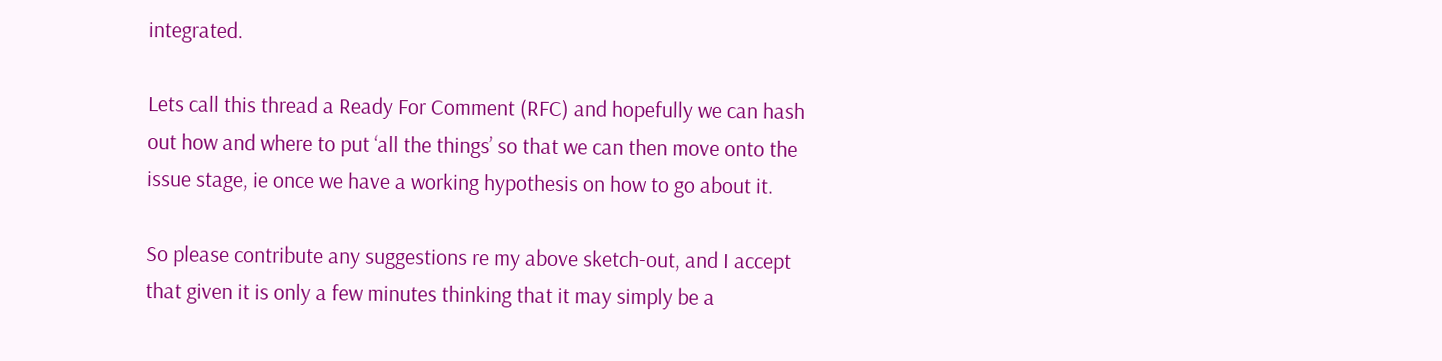integrated.

Lets call this thread a Ready For Comment (RFC) and hopefully we can hash out how and where to put ‘all the things’ so that we can then move onto the issue stage, ie once we have a working hypothesis on how to go about it.

So please contribute any suggestions re my above sketch-out, and I accept that given it is only a few minutes thinking that it may simply be a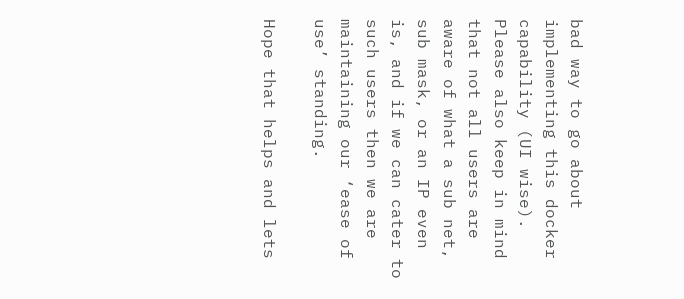bad way to go about implementing this docker capability (UI wise). Please also keep in mind that not all users are aware of what a sub net, sub mask, or an IP even is, and if we can cater to such users then we are maintaining our ‘ease of use’ standing.

Hope that helps and lets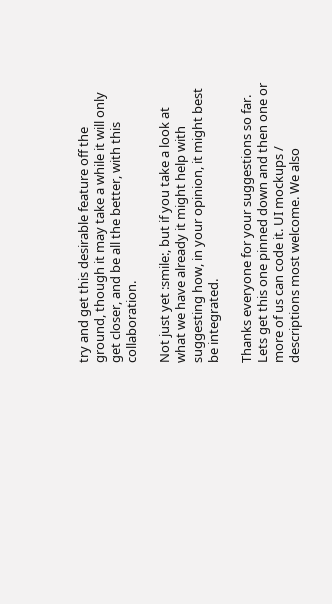try and get this desirable feature off the ground, though it may take a while it will only get closer, and be all the better, with this collaboration.

Not just yet :smile:, but if you take a look at what we have already it might help with suggesting how, in your opinion, it might best be integrated.

Thanks everyone for your suggestions so far. Lets get this one pinned down and then one or more of us can code it. UI mockups / descriptions most welcome. We also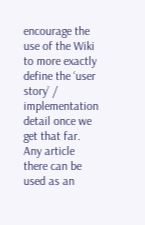encourage the use of the Wiki to more exactly define the ‘user story’ / implementation detail once we get that far. Any article there can be used as an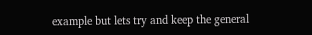example but lets try and keep the general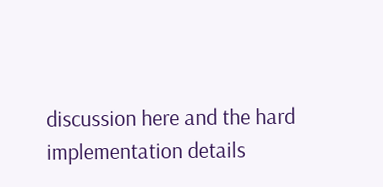discussion here and the hard implementation details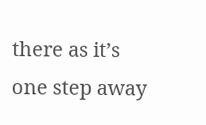there as it’s one step away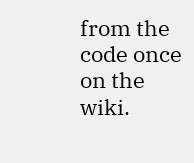from the code once on the wiki.